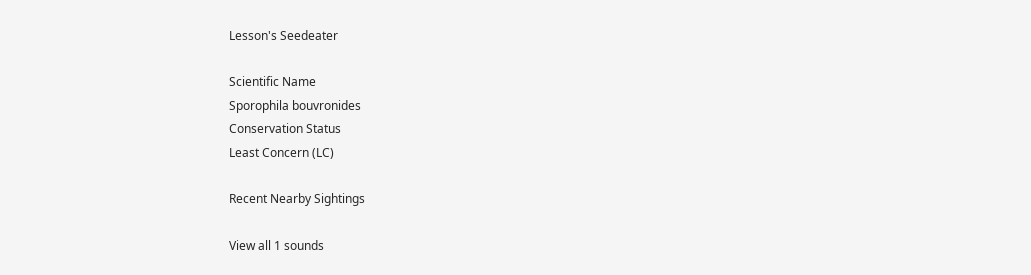Lesson's Seedeater

Scientific Name
Sporophila bouvronides
Conservation Status
Least Concern (LC)

Recent Nearby Sightings

View all 1 sounds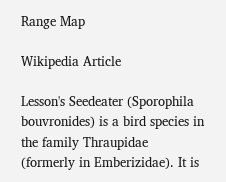Range Map

Wikipedia Article

Lesson's Seedeater (Sporophila bouvronides) is a bird species in the family Thraupidae (formerly in Emberizidae). It is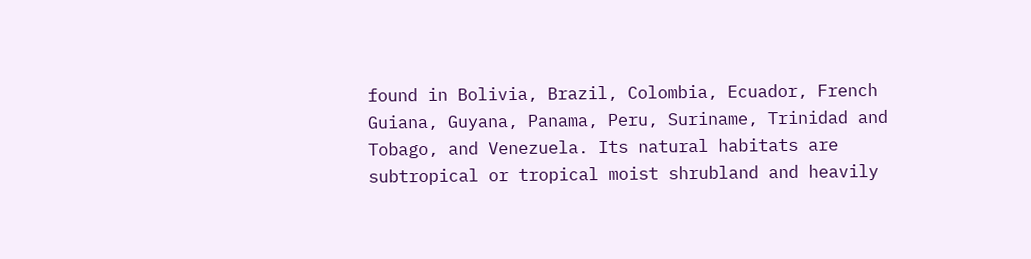found in Bolivia, Brazil, Colombia, Ecuador, French Guiana, Guyana, Panama, Peru, Suriname, Trinidad and Tobago, and Venezuela. Its natural habitats are subtropical or tropical moist shrubland and heavily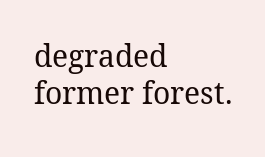degraded former forest.